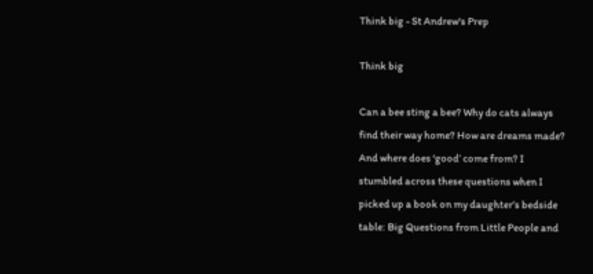Think big - St Andrew's Prep

Think big

Can a bee sting a bee? Why do cats always
find their way home? How are dreams made?
And where does ‘good’ come from? I
stumbled across these questions when I
picked up a book on my daughter’s bedside
table: Big Questions from Little People and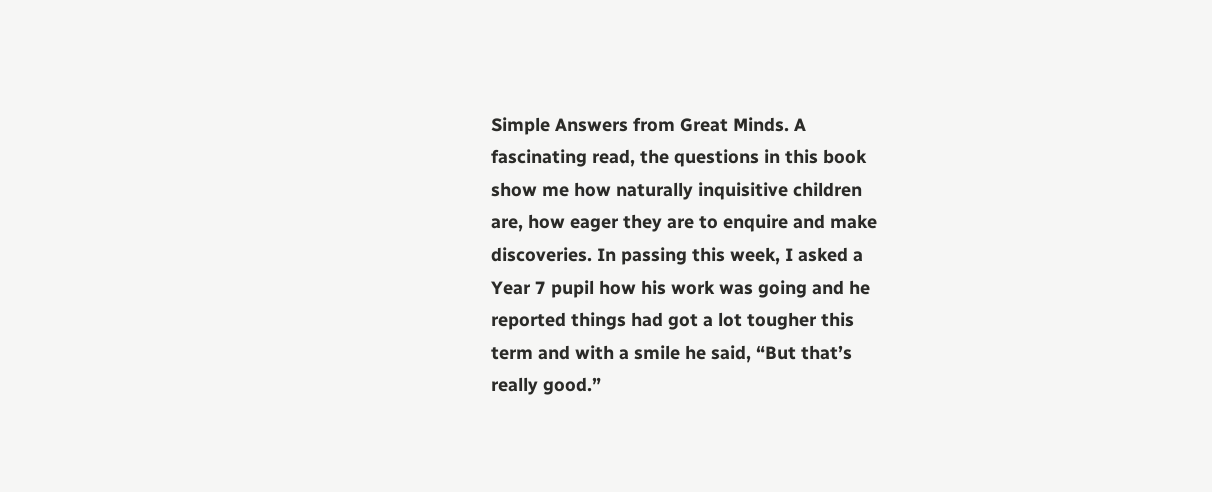Simple Answers from Great Minds. A
fascinating read, the questions in this book
show me how naturally inquisitive children
are, how eager they are to enquire and make
discoveries. In passing this week, I asked a
Year 7 pupil how his work was going and he
reported things had got a lot tougher this
term and with a smile he said, “But that’s
really good.”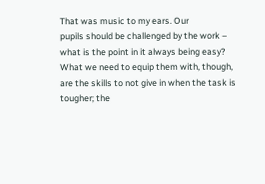That was music to my ears. Our
pupils should be challenged by the work –
what is the point in it always being easy?
What we need to equip them with, though,
are the skills to not give in when the task is
tougher; the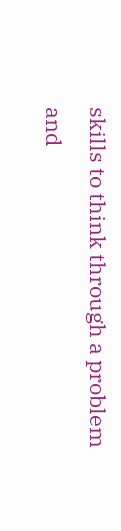skills to think through a problem
and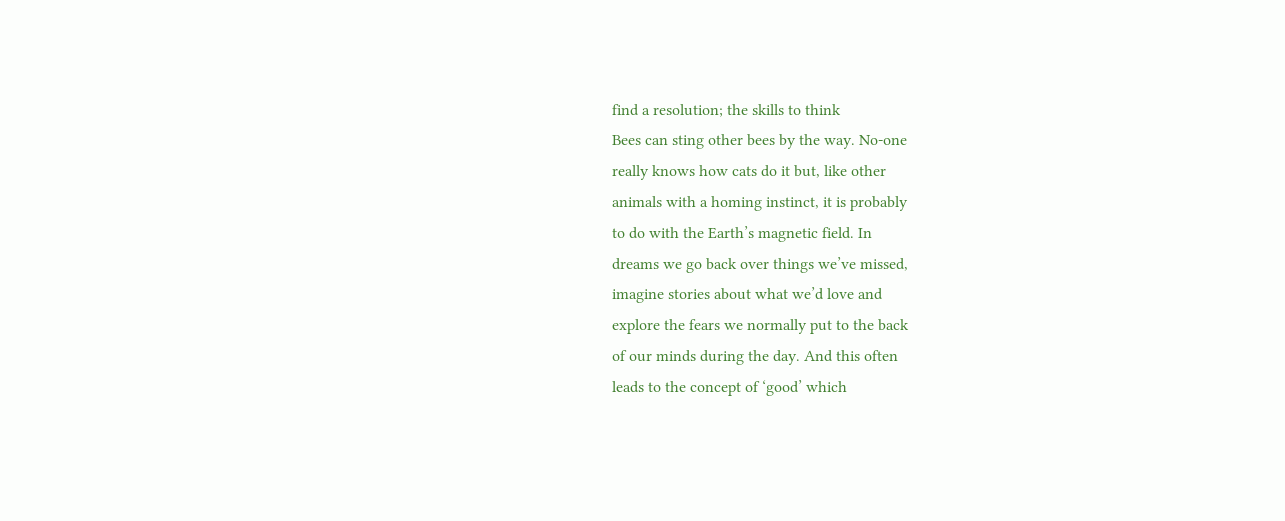find a resolution; the skills to think
Bees can sting other bees by the way. No-one
really knows how cats do it but, like other
animals with a homing instinct, it is probably
to do with the Earth’s magnetic field. In
dreams we go back over things we’ve missed,
imagine stories about what we’d love and
explore the fears we normally put to the back
of our minds during the day. And this often
leads to the concept of ‘good’ which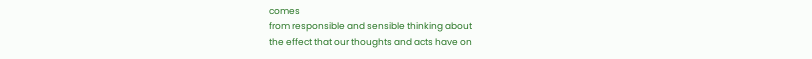comes
from responsible and sensible thinking about
the effect that our thoughts and acts have on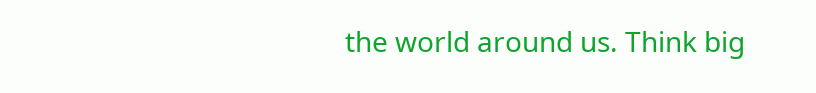the world around us. Think big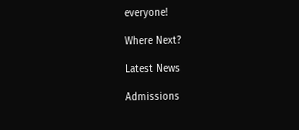everyone!

Where Next?

Latest News

Admissions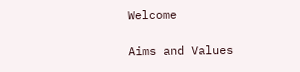Welcome

Aims and Values